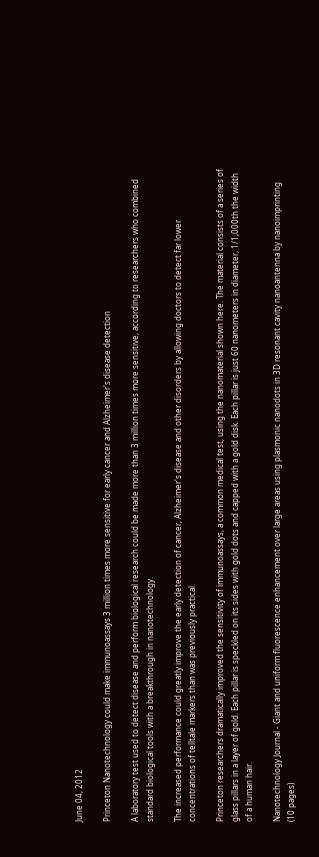June 04, 2012

Princeton Nanotechnology could make immunoassays 3 million times more sensitive for early cancer and Alzheimer's disease detection

A laboratory test used to detect disease and perform biological research could be made more than 3 million times more sensitive, according to researchers who combined standard biological tools with a breakthrough in nanotechnology.

The increased performance could greatly improve the early detection of cancer, Alzheimer's disease and other disorders by allowing doctors to detect far lower concentrations of telltale markers than was previously practical.

Princeton researchers dramatically improved the sensitivity of immunoassays, a common medical test, using the nanomaterial shown here. The material consists of a series of glass pillars in a layer of gold. Each pillar is speckled on its sides with gold dots and capped with a gold disk. Each pillar is just 60 nanometers in diameter, 1/1,000th the width of a human hair.

Nanotechnology Journal - Giant and uniform fluorescence enhancement over large areas using plasmonic nanodots in 3D resonant cavity nanoantenna by nanoimprinting (10 pages)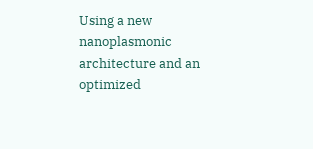Using a new nanoplasmonic architecture and an optimized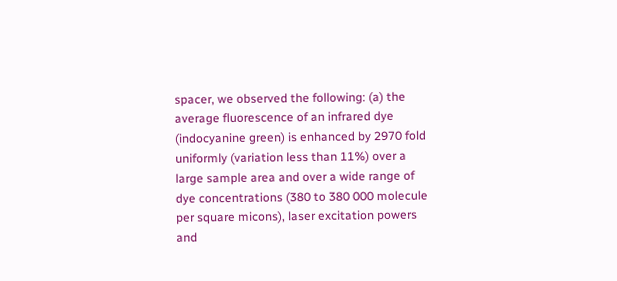spacer, we observed the following: (a) the average fluorescence of an infrared dye (indocyanine green) is enhanced by 2970 fold uniformly (variation less than 11%) over a large sample area and over a wide range of dye concentrations (380 to 380 000 molecule per square micons), laser excitation powers and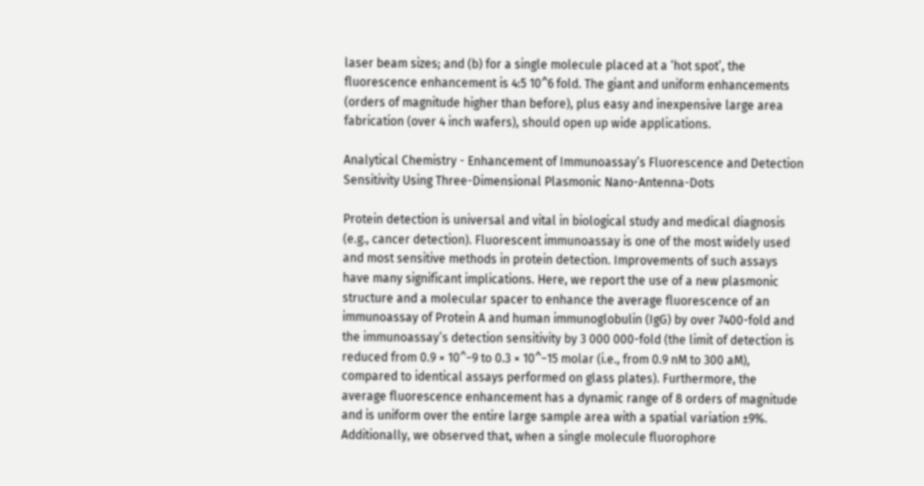laser beam sizes; and (b) for a single molecule placed at a ‘hot spot’, the fluorescence enhancement is 4:5 10^6 fold. The giant and uniform enhancements (orders of magnitude higher than before), plus easy and inexpensive large area fabrication (over 4 inch wafers), should open up wide applications.

Analytical Chemistry - Enhancement of Immunoassay’s Fluorescence and Detection Sensitivity Using Three-Dimensional Plasmonic Nano-Antenna-Dots

Protein detection is universal and vital in biological study and medical diagnosis (e.g., cancer detection). Fluorescent immunoassay is one of the most widely used and most sensitive methods in protein detection. Improvements of such assays have many significant implications. Here, we report the use of a new plasmonic structure and a molecular spacer to enhance the average fluorescence of an immunoassay of Protein A and human immunoglobulin (IgG) by over 7400-fold and the immunoassay’s detection sensitivity by 3 000 000-fold (the limit of detection is reduced from 0.9 × 10^−9 to 0.3 × 10^−15 molar (i.e., from 0.9 nM to 300 aM), compared to identical assays performed on glass plates). Furthermore, the average fluorescence enhancement has a dynamic range of 8 orders of magnitude and is uniform over the entire large sample area with a spatial variation ±9%. Additionally, we observed that, when a single molecule fluorophore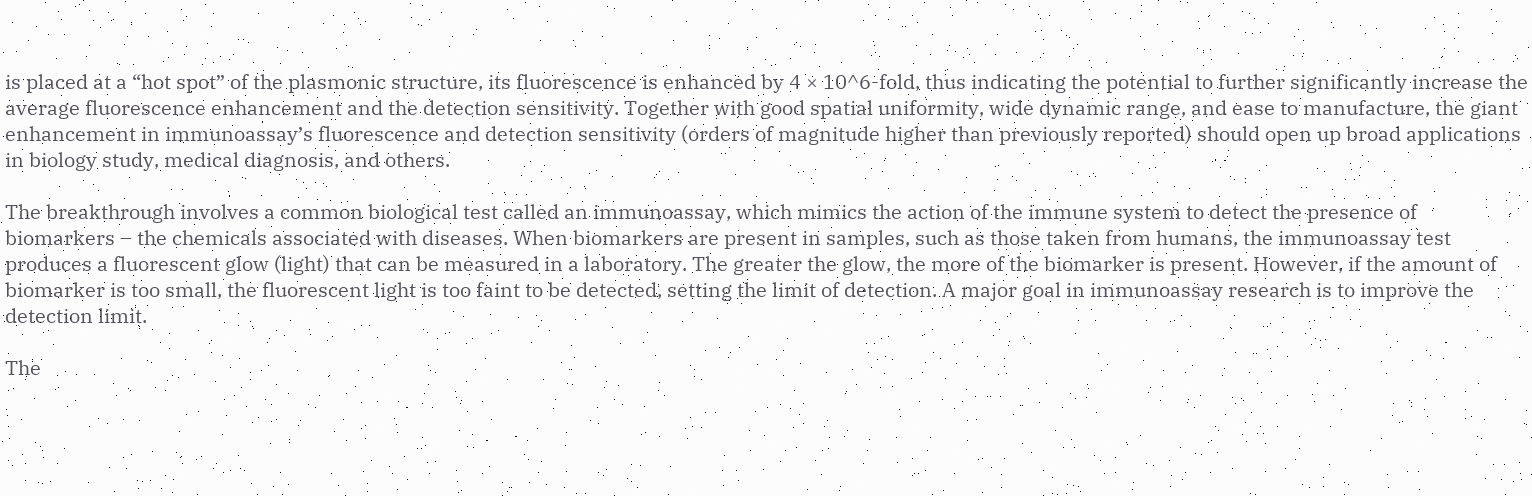is placed at a “hot spot” of the plasmonic structure, its fluorescence is enhanced by 4 × 10^6-fold, thus indicating the potential to further significantly increase the average fluorescence enhancement and the detection sensitivity. Together with good spatial uniformity, wide dynamic range, and ease to manufacture, the giant enhancement in immunoassay’s fluorescence and detection sensitivity (orders of magnitude higher than previously reported) should open up broad applications in biology study, medical diagnosis, and others.

The breakthrough involves a common biological test called an immunoassay, which mimics the action of the immune system to detect the presence of biomarkers – the chemicals associated with diseases. When biomarkers are present in samples, such as those taken from humans, the immunoassay test produces a fluorescent glow (light) that can be measured in a laboratory. The greater the glow, the more of the biomarker is present. However, if the amount of biomarker is too small, the fluorescent light is too faint to be detected, setting the limit of detection. A major goal in immunoassay research is to improve the detection limit.

The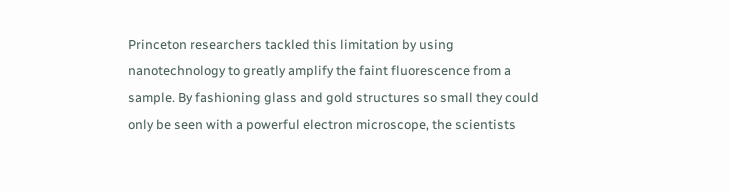Princeton researchers tackled this limitation by using nanotechnology to greatly amplify the faint fluorescence from a sample. By fashioning glass and gold structures so small they could only be seen with a powerful electron microscope, the scientists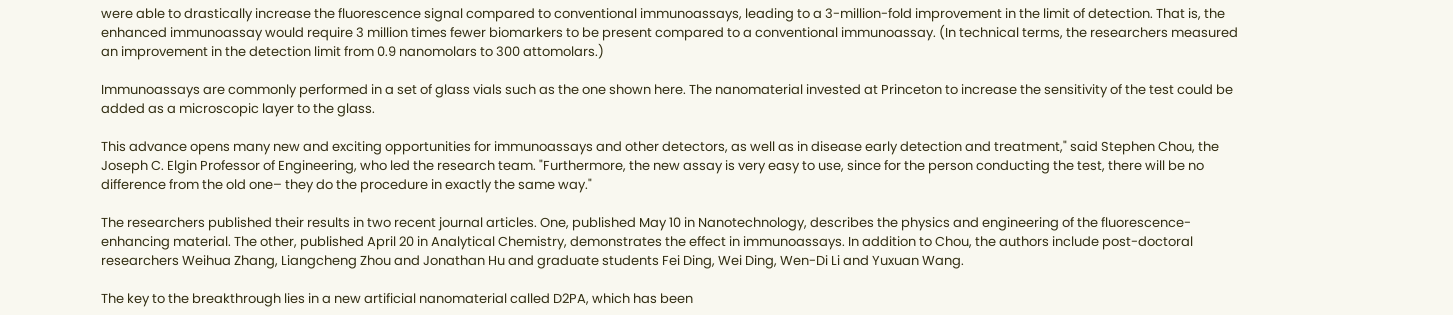were able to drastically increase the fluorescence signal compared to conventional immunoassays, leading to a 3-million-fold improvement in the limit of detection. That is, the enhanced immunoassay would require 3 million times fewer biomarkers to be present compared to a conventional immunoassay. (In technical terms, the researchers measured an improvement in the detection limit from 0.9 nanomolars to 300 attomolars.)

Immunoassays are commonly performed in a set of glass vials such as the one shown here. The nanomaterial invested at Princeton to increase the sensitivity of the test could be added as a microscopic layer to the glass.

This advance opens many new and exciting opportunities for immunoassays and other detectors, as well as in disease early detection and treatment," said Stephen Chou, the Joseph C. Elgin Professor of Engineering, who led the research team. "Furthermore, the new assay is very easy to use, since for the person conducting the test, there will be no difference from the old one– they do the procedure in exactly the same way."

The researchers published their results in two recent journal articles. One, published May 10 in Nanotechnology, describes the physics and engineering of the fluorescence-enhancing material. The other, published April 20 in Analytical Chemistry, demonstrates the effect in immunoassays. In addition to Chou, the authors include post-doctoral researchers Weihua Zhang, Liangcheng Zhou and Jonathan Hu and graduate students Fei Ding, Wei Ding, Wen-Di Li and Yuxuan Wang.

The key to the breakthrough lies in a new artificial nanomaterial called D2PA, which has been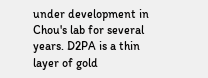under development in Chou's lab for several years. D2PA is a thin layer of gold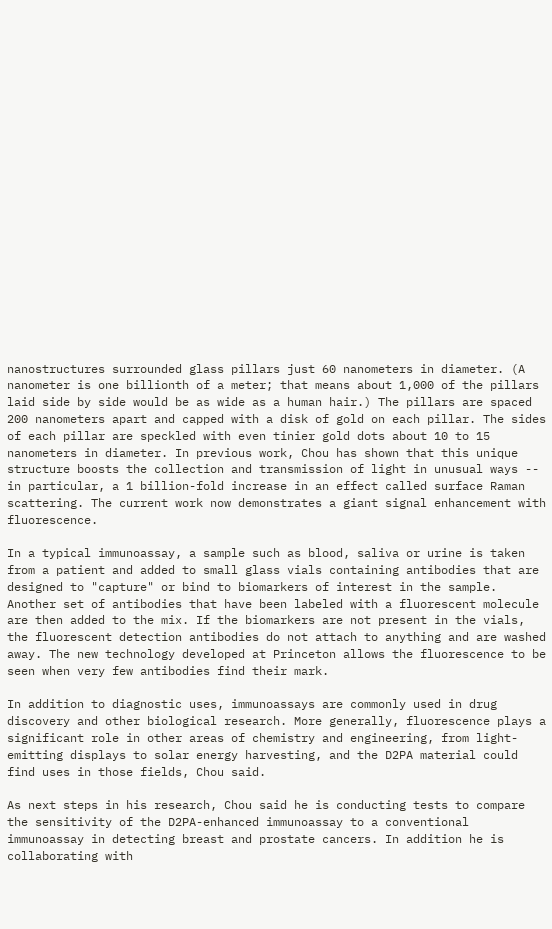nanostructures surrounded glass pillars just 60 nanometers in diameter. (A nanometer is one billionth of a meter; that means about 1,000 of the pillars laid side by side would be as wide as a human hair.) The pillars are spaced 200 nanometers apart and capped with a disk of gold on each pillar. The sides of each pillar are speckled with even tinier gold dots about 10 to 15 nanometers in diameter. In previous work, Chou has shown that this unique structure boosts the collection and transmission of light in unusual ways -- in particular, a 1 billion-fold increase in an effect called surface Raman scattering. The current work now demonstrates a giant signal enhancement with fluorescence.

In a typical immunoassay, a sample such as blood, saliva or urine is taken from a patient and added to small glass vials containing antibodies that are designed to "capture" or bind to biomarkers of interest in the sample. Another set of antibodies that have been labeled with a fluorescent molecule are then added to the mix. If the biomarkers are not present in the vials, the fluorescent detection antibodies do not attach to anything and are washed away. The new technology developed at Princeton allows the fluorescence to be seen when very few antibodies find their mark.

In addition to diagnostic uses, immunoassays are commonly used in drug discovery and other biological research. More generally, fluorescence plays a significant role in other areas of chemistry and engineering, from light-emitting displays to solar energy harvesting, and the D2PA material could find uses in those fields, Chou said.

As next steps in his research, Chou said he is conducting tests to compare the sensitivity of the D2PA-enhanced immunoassay to a conventional immunoassay in detecting breast and prostate cancers. In addition he is collaborating with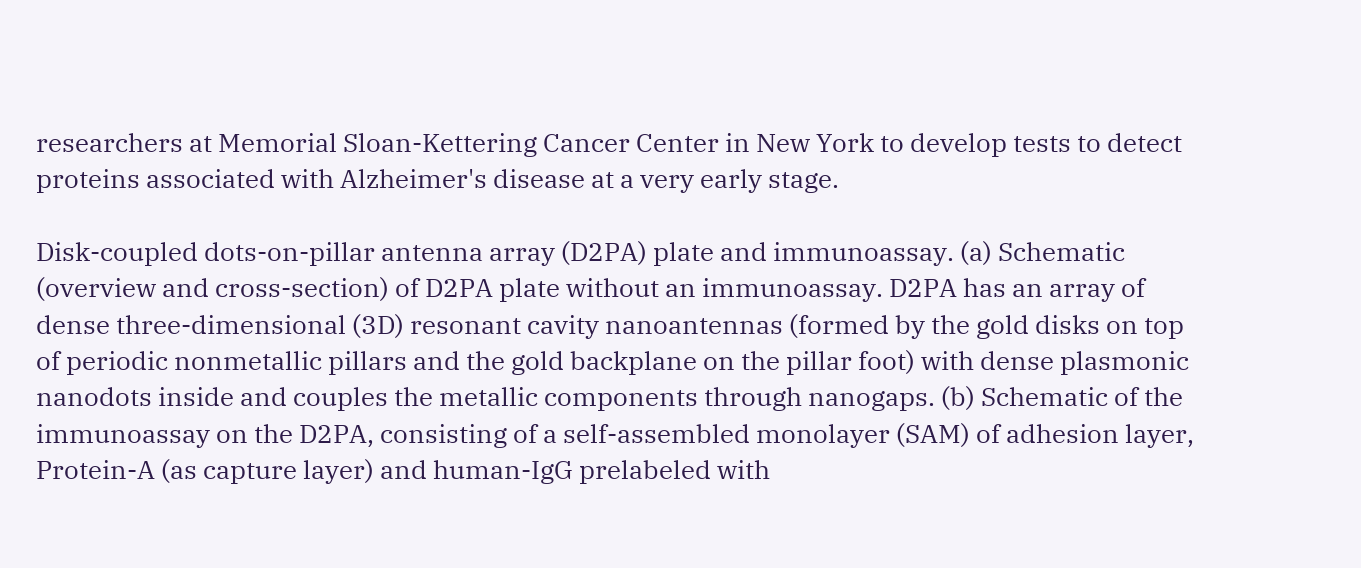researchers at Memorial Sloan-Kettering Cancer Center in New York to develop tests to detect proteins associated with Alzheimer's disease at a very early stage.

Disk-coupled dots-on-pillar antenna array (D2PA) plate and immunoassay. (a) Schematic (overview and cross-section) of D2PA plate without an immunoassay. D2PA has an array of dense three-dimensional (3D) resonant cavity nanoantennas (formed by the gold disks on top of periodic nonmetallic pillars and the gold backplane on the pillar foot) with dense plasmonic nanodots inside and couples the metallic components through nanogaps. (b) Schematic of the immunoassay on the D2PA, consisting of a self-assembled monolayer (SAM) of adhesion layer, Protein-A (as capture layer) and human-IgG prelabeled with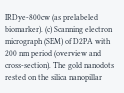IRDye-800cw (as prelabeled biomarker). (c) Scanning electron micrograph (SEM) of D2PA with 200 nm period (overview and cross-section). The gold nanodots rested on the silica nanopillar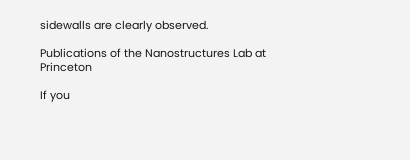sidewalls are clearly observed.

Publications of the Nanostructures Lab at Princeton

If you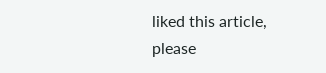liked this article, please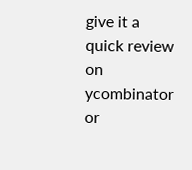give it a quick review on ycombinator or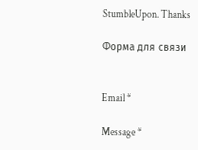StumbleUpon. Thanks

Форма для связи


Email *

Message *